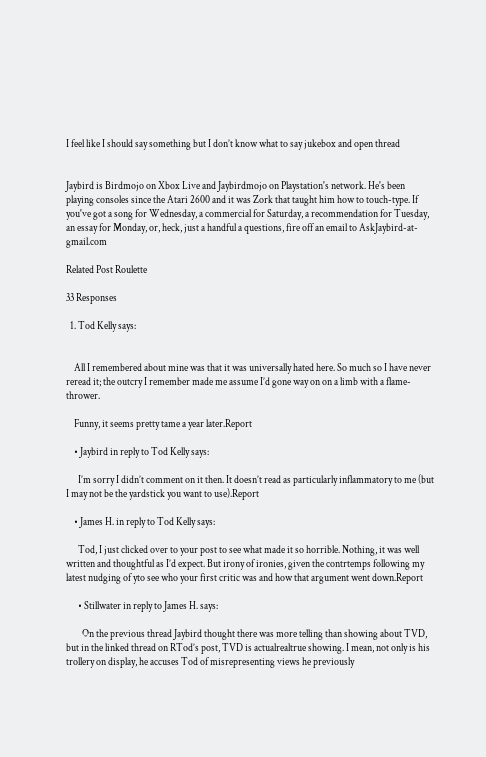I feel like I should say something but I don’t know what to say jukebox and open thread


Jaybird is Birdmojo on Xbox Live and Jaybirdmojo on Playstation's network. He's been playing consoles since the Atari 2600 and it was Zork that taught him how to touch-type. If you've got a song for Wednesday, a commercial for Saturday, a recommendation for Tuesday, an essay for Monday, or, heck, just a handful a questions, fire off an email to AskJaybird-at-gmail.com

Related Post Roulette

33 Responses

  1. Tod Kelly says:


    All I remembered about mine was that it was universally hated here. So much so I have never reread it; the outcry I remember made me assume I’d gone way on on a limb with a flame-thrower.

    Funny, it seems pretty tame a year later.Report

    • Jaybird in reply to Tod Kelly says:

      I’m sorry I didn’t comment on it then. It doesn’t read as particularly inflammatory to me (but I may not be the yardstick you want to use).Report

    • James H. in reply to Tod Kelly says:

      Tod, I just clicked over to your post to see what made it so horrible. Nothing, it was well written and thoughtful as I’d expect. But irony of ironies, given the contrtemps following my latest nudging of yto see who your first critic was and how that argument went down.Report

      • Stillwater in reply to James H. says:

        On the previous thread Jaybird thought there was more telling than showing about TVD, but in the linked thread on RTod’s post, TVD is actualrealtrue showing. I mean, not only is his trollery on display, he accuses Tod of misrepresenting views he previously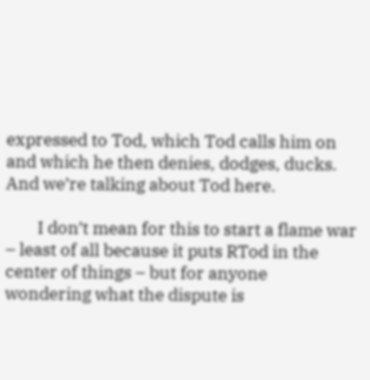expressed to Tod, which Tod calls him on and which he then denies, dodges, ducks. And we’re talking about Tod here.

        I don’t mean for this to start a flame war – least of all because it puts RTod in the center of things – but for anyone wondering what the dispute is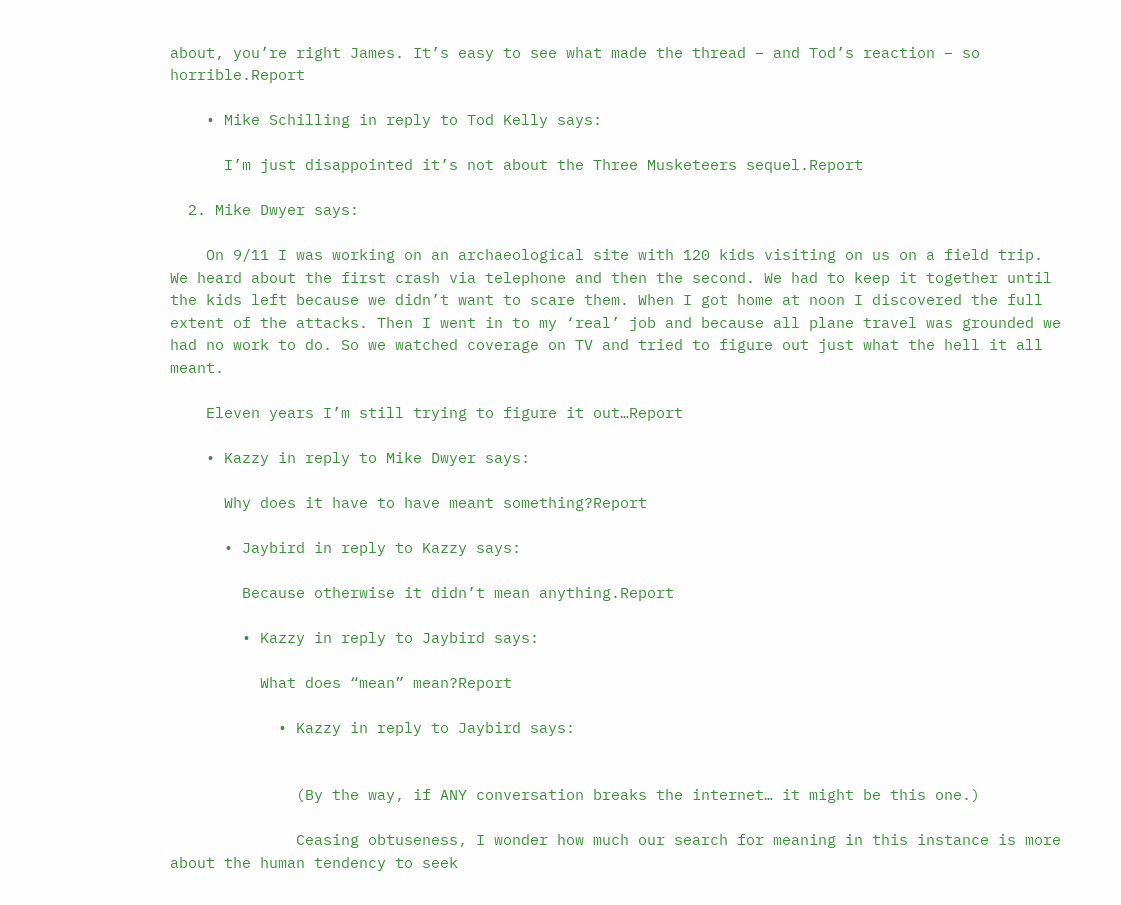about, you’re right James. It’s easy to see what made the thread – and Tod’s reaction – so horrible.Report

    • Mike Schilling in reply to Tod Kelly says:

      I’m just disappointed it’s not about the Three Musketeers sequel.Report

  2. Mike Dwyer says:

    On 9/11 I was working on an archaeological site with 120 kids visiting on us on a field trip. We heard about the first crash via telephone and then the second. We had to keep it together until the kids left because we didn’t want to scare them. When I got home at noon I discovered the full extent of the attacks. Then I went in to my ‘real’ job and because all plane travel was grounded we had no work to do. So we watched coverage on TV and tried to figure out just what the hell it all meant.

    Eleven years I’m still trying to figure it out…Report

    • Kazzy in reply to Mike Dwyer says:

      Why does it have to have meant something?Report

      • Jaybird in reply to Kazzy says:

        Because otherwise it didn’t mean anything.Report

        • Kazzy in reply to Jaybird says:

          What does “mean” mean?Report

            • Kazzy in reply to Jaybird says:


              (By the way, if ANY conversation breaks the internet… it might be this one.)

              Ceasing obtuseness, I wonder how much our search for meaning in this instance is more about the human tendency to seek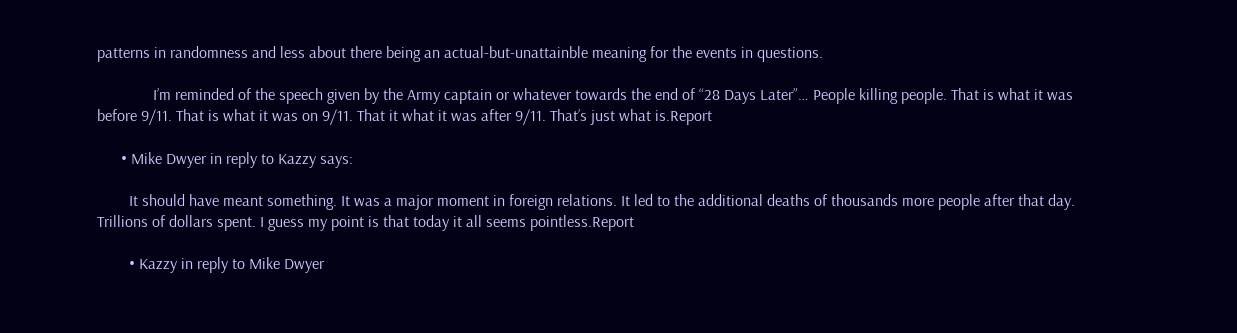patterns in randomness and less about there being an actual-but-unattainble meaning for the events in questions.

              I’m reminded of the speech given by the Army captain or whatever towards the end of “28 Days Later”… People killing people. That is what it was before 9/11. That is what it was on 9/11. That it what it was after 9/11. That’s just what is.Report

      • Mike Dwyer in reply to Kazzy says:

        It should have meant something. It was a major moment in foreign relations. It led to the additional deaths of thousands more people after that day. Trillions of dollars spent. I guess my point is that today it all seems pointless.Report

        • Kazzy in reply to Mike Dwyer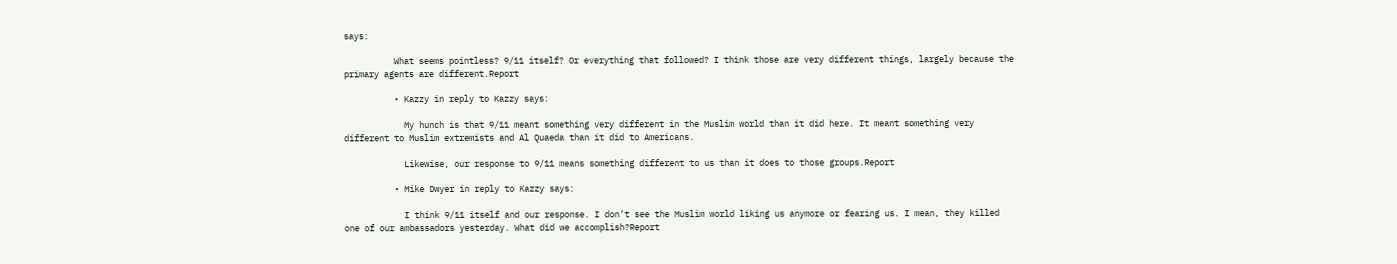says:

          What seems pointless? 9/11 itself? Or everything that followed? I think those are very different things, largely because the primary agents are different.Report

          • Kazzy in reply to Kazzy says:

            My hunch is that 9/11 meant something very different in the Muslim world than it did here. It meant something very different to Muslim extremists and Al Quaeda than it did to Americans.

            Likewise, our response to 9/11 means something different to us than it does to those groups.Report

          • Mike Dwyer in reply to Kazzy says:

            I think 9/11 itself and our response. I don’t see the Muslim world liking us anymore or fearing us. I mean, they killed one of our ambassadors yesterday. What did we accomplish?Report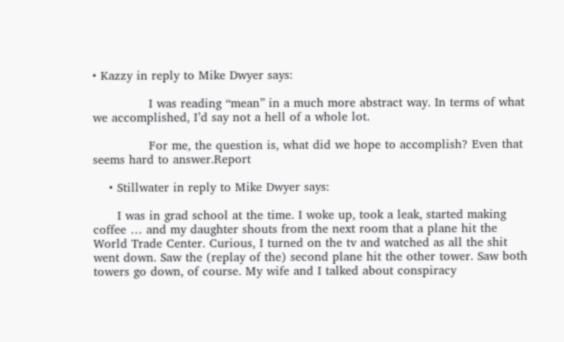• Kazzy in reply to Mike Dwyer says:

              I was reading “mean” in a much more abstract way. In terms of what we accomplished, I’d say not a hell of a whole lot.

              For me, the question is, what did we hope to accomplish? Even that seems hard to answer.Report

    • Stillwater in reply to Mike Dwyer says:

      I was in grad school at the time. I woke up, took a leak, started making coffee … and my daughter shouts from the next room that a plane hit the World Trade Center. Curious, I turned on the tv and watched as all the shit went down. Saw the (replay of the) second plane hit the other tower. Saw both towers go down, of course. My wife and I talked about conspiracy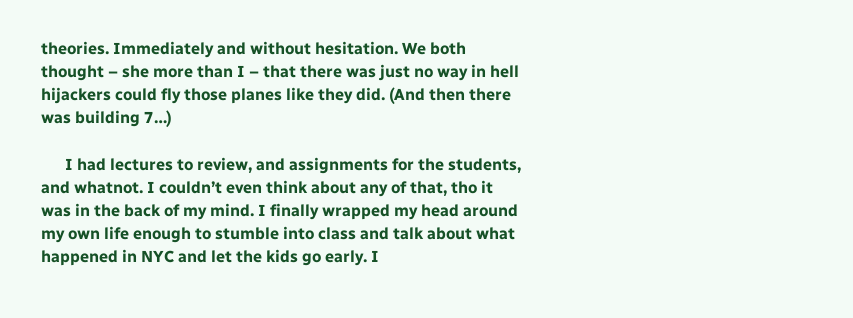theories. Immediately and without hesitation. We both thought – she more than I – that there was just no way in hell hijackers could fly those planes like they did. (And then there was building 7…)

      I had lectures to review, and assignments for the students, and whatnot. I couldn’t even think about any of that, tho it was in the back of my mind. I finally wrapped my head around my own life enough to stumble into class and talk about what happened in NYC and let the kids go early. I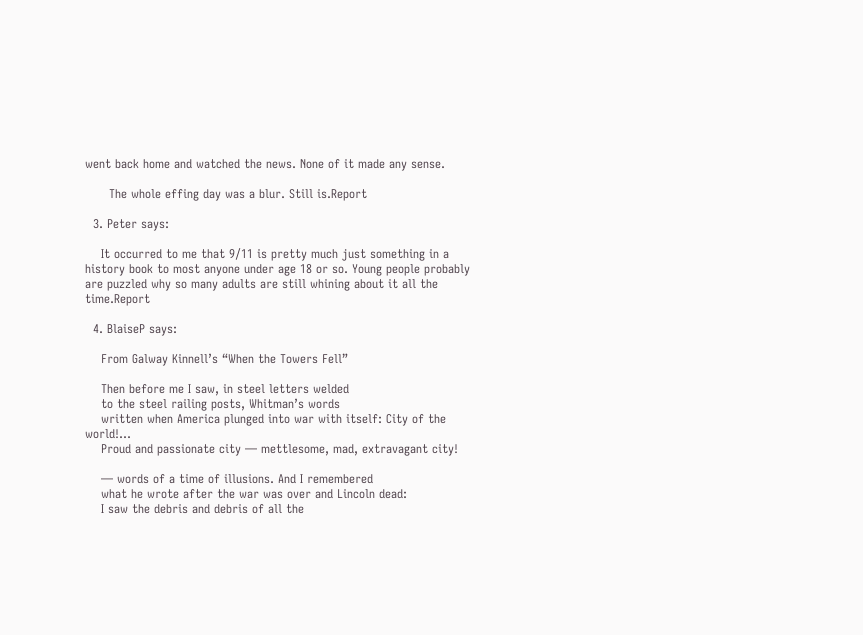went back home and watched the news. None of it made any sense.

      The whole effing day was a blur. Still is.Report

  3. Peter says:

    It occurred to me that 9/11 is pretty much just something in a history book to most anyone under age 18 or so. Young people probably are puzzled why so many adults are still whining about it all the time.Report

  4. BlaiseP says:

    From Galway Kinnell’s “When the Towers Fell”

    Then before me I saw, in steel letters welded
    to the steel railing posts, Whitman’s words
    written when America plunged into war with itself: City of the world!…
    Proud and passionate city — mettlesome, mad, extravagant city!

    — words of a time of illusions. And I remembered
    what he wrote after the war was over and Lincoln dead:
    I saw the debris and debris of all the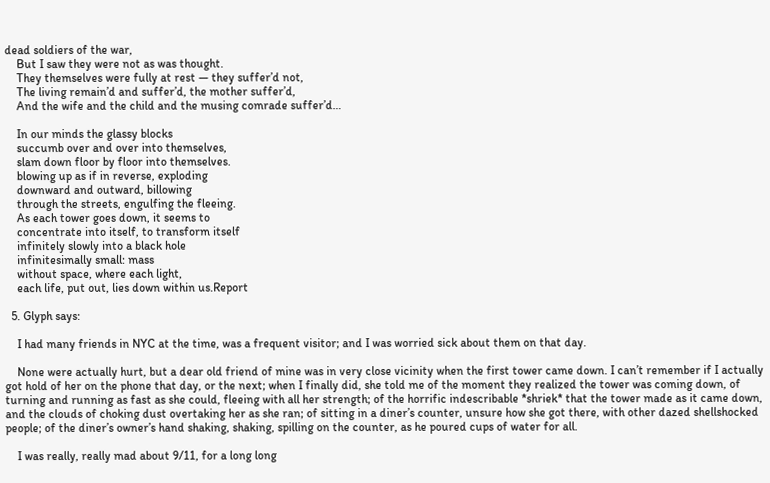dead soldiers of the war,
    But I saw they were not as was thought.
    They themselves were fully at rest — they suffer’d not,
    The living remain’d and suffer’d, the mother suffer’d,
    And the wife and the child and the musing comrade suffer’d…

    In our minds the glassy blocks
    succumb over and over into themselves,
    slam down floor by floor into themselves.
    blowing up as if in reverse, exploding
    downward and outward, billowing
    through the streets, engulfing the fleeing.
    As each tower goes down, it seems to
    concentrate into itself, to transform itself
    infinitely slowly into a black hole
    infinitesimally small: mass
    without space, where each light,
    each life, put out, lies down within us.Report

  5. Glyph says:

    I had many friends in NYC at the time, was a frequent visitor; and I was worried sick about them on that day.

    None were actually hurt, but a dear old friend of mine was in very close vicinity when the first tower came down. I can’t remember if I actually got hold of her on the phone that day, or the next; when I finally did, she told me of the moment they realized the tower was coming down, of turning and running as fast as she could, fleeing with all her strength; of the horrific indescribable *shriek* that the tower made as it came down, and the clouds of choking dust overtaking her as she ran; of sitting in a diner’s counter, unsure how she got there, with other dazed shellshocked people; of the diner’s owner’s hand shaking, shaking, spilling on the counter, as he poured cups of water for all.

    I was really, really mad about 9/11, for a long long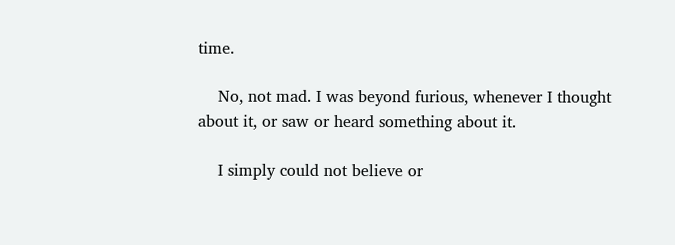time.

    No, not mad. I was beyond furious, whenever I thought about it, or saw or heard something about it.

    I simply could not believe or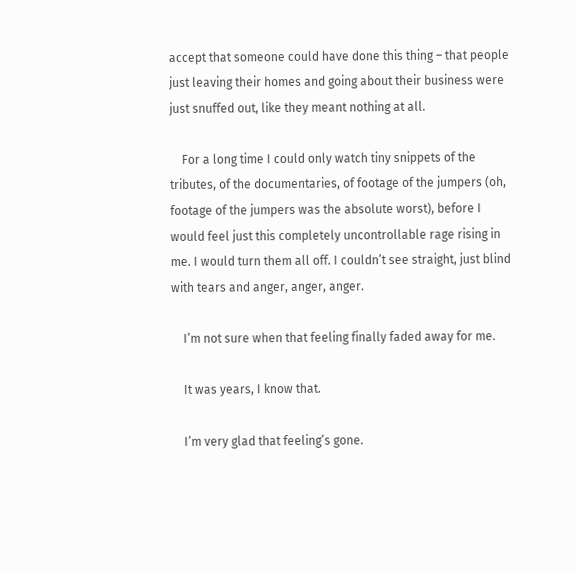accept that someone could have done this thing – that people just leaving their homes and going about their business were just snuffed out, like they meant nothing at all.

    For a long time I could only watch tiny snippets of the tributes, of the documentaries, of footage of the jumpers (oh, footage of the jumpers was the absolute worst), before I would feel just this completely uncontrollable rage rising in me. I would turn them all off. I couldn’t see straight, just blind with tears and anger, anger, anger.

    I’m not sure when that feeling finally faded away for me.

    It was years, I know that.

    I’m very glad that feeling’s gone.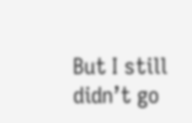But I still didn’t go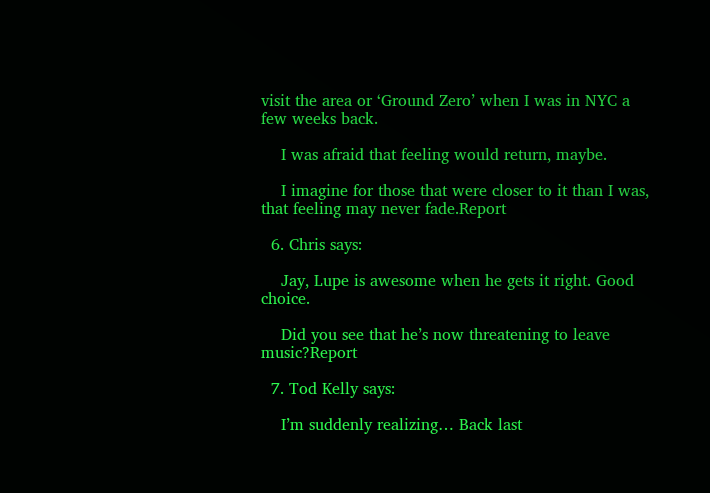visit the area or ‘Ground Zero’ when I was in NYC a few weeks back.

    I was afraid that feeling would return, maybe.

    I imagine for those that were closer to it than I was, that feeling may never fade.Report

  6. Chris says:

    Jay, Lupe is awesome when he gets it right. Good choice.

    Did you see that he’s now threatening to leave music?Report

  7. Tod Kelly says:

    I’m suddenly realizing… Back last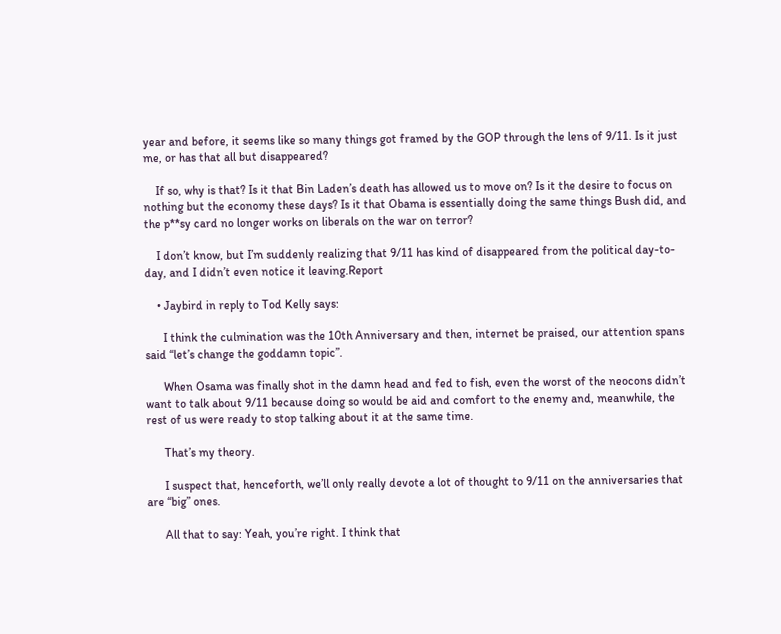year and before, it seems like so many things got framed by the GOP through the lens of 9/11. Is it just me, or has that all but disappeared?

    If so, why is that? Is it that Bin Laden’s death has allowed us to move on? Is it the desire to focus on nothing but the economy these days? Is it that Obama is essentially doing the same things Bush did, and the p**sy card no longer works on liberals on the war on terror?

    I don’t know, but I’m suddenly realizing that 9/11 has kind of disappeared from the political day-to-day, and I didn’t even notice it leaving.Report

    • Jaybird in reply to Tod Kelly says:

      I think the culmination was the 10th Anniversary and then, internet be praised, our attention spans said “let’s change the goddamn topic”.

      When Osama was finally shot in the damn head and fed to fish, even the worst of the neocons didn’t want to talk about 9/11 because doing so would be aid and comfort to the enemy and, meanwhile, the rest of us were ready to stop talking about it at the same time.

      That’s my theory.

      I suspect that, henceforth, we’ll only really devote a lot of thought to 9/11 on the anniversaries that are “big” ones.

      All that to say: Yeah, you’re right. I think that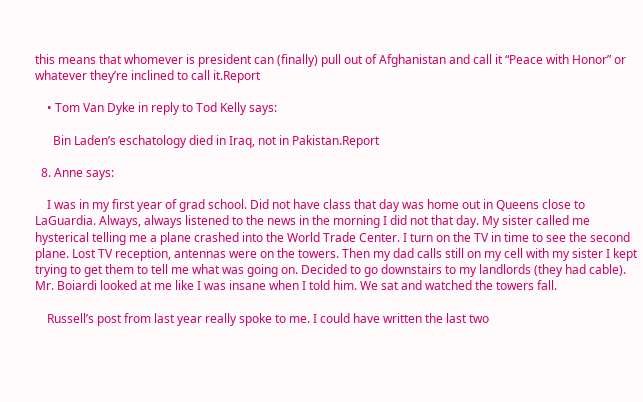this means that whomever is president can (finally) pull out of Afghanistan and call it “Peace with Honor” or whatever they’re inclined to call it.Report

    • Tom Van Dyke in reply to Tod Kelly says:

      Bin Laden’s eschatology died in Iraq, not in Pakistan.Report

  8. Anne says:

    I was in my first year of grad school. Did not have class that day was home out in Queens close to LaGuardia. Always, always listened to the news in the morning I did not that day. My sister called me hysterical telling me a plane crashed into the World Trade Center. I turn on the TV in time to see the second plane. Lost TV reception, antennas were on the towers. Then my dad calls still on my cell with my sister I kept trying to get them to tell me what was going on. Decided to go downstairs to my landlords (they had cable). Mr. Boiardi looked at me like I was insane when I told him. We sat and watched the towers fall.

    Russell’s post from last year really spoke to me. I could have written the last two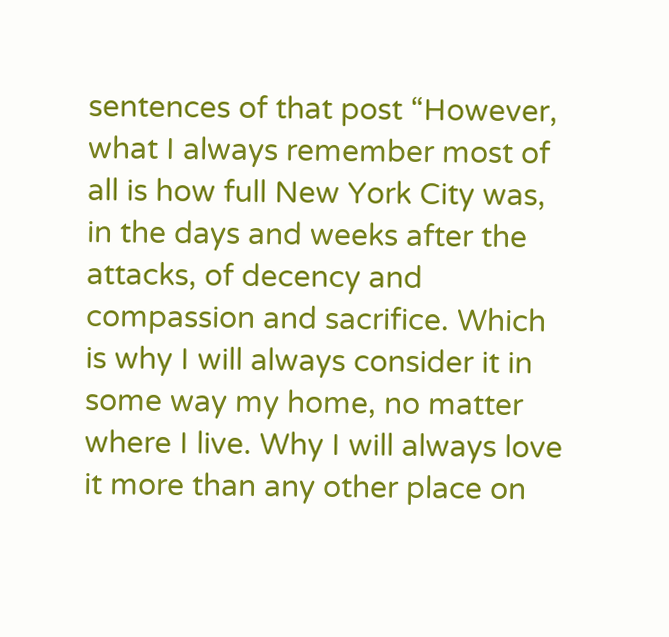sentences of that post “However, what I always remember most of all is how full New York City was, in the days and weeks after the attacks, of decency and compassion and sacrifice. Which is why I will always consider it in some way my home, no matter where I live. Why I will always love it more than any other place on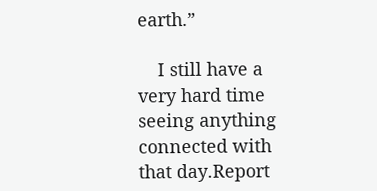earth.”

    I still have a very hard time seeing anything connected with that day.Report